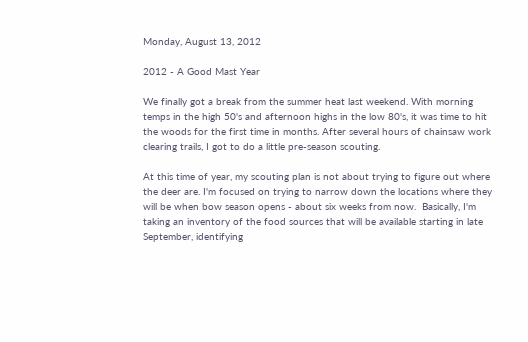Monday, August 13, 2012

2012 - A Good Mast Year

We finally got a break from the summer heat last weekend. With morning temps in the high 50's and afternoon highs in the low 80's, it was time to hit the woods for the first time in months. After several hours of chainsaw work clearing trails, I got to do a little pre-season scouting.

At this time of year, my scouting plan is not about trying to figure out where the deer are. I'm focused on trying to narrow down the locations where they will be when bow season opens - about six weeks from now.  Basically, I'm taking an inventory of the food sources that will be available starting in late September, identifying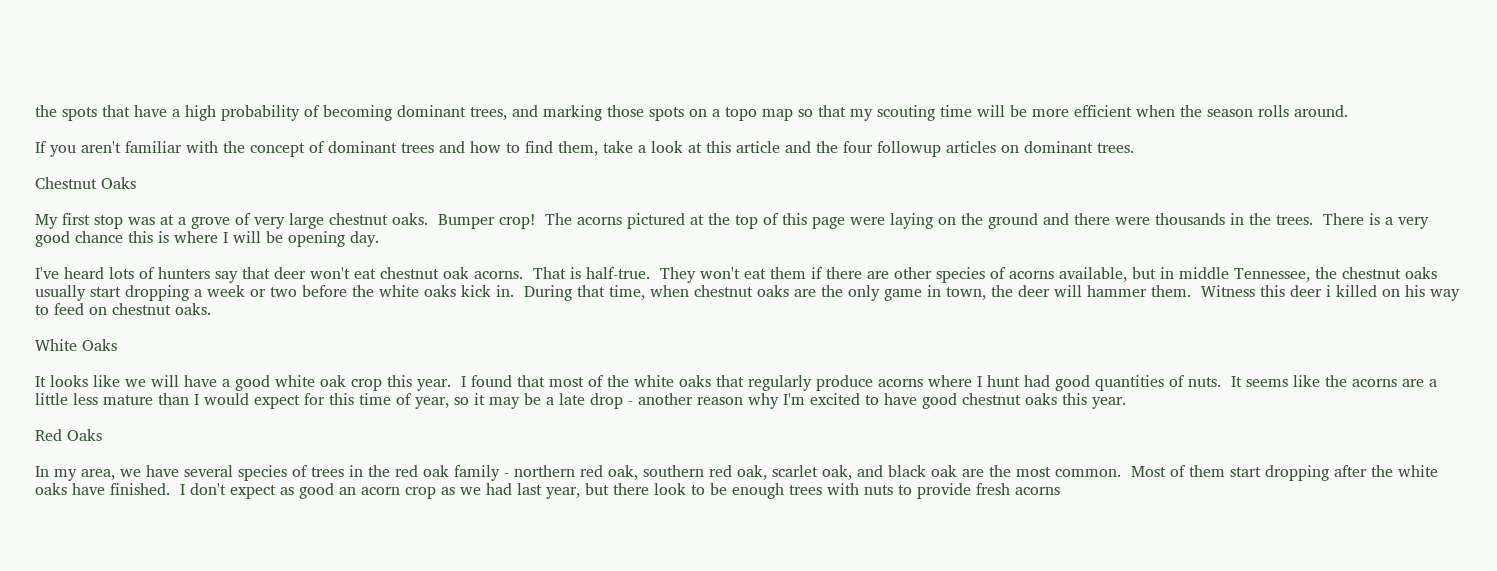the spots that have a high probability of becoming dominant trees, and marking those spots on a topo map so that my scouting time will be more efficient when the season rolls around.

If you aren't familiar with the concept of dominant trees and how to find them, take a look at this article and the four followup articles on dominant trees.

Chestnut Oaks

My first stop was at a grove of very large chestnut oaks.  Bumper crop!  The acorns pictured at the top of this page were laying on the ground and there were thousands in the trees.  There is a very good chance this is where I will be opening day.

I've heard lots of hunters say that deer won't eat chestnut oak acorns.  That is half-true.  They won't eat them if there are other species of acorns available, but in middle Tennessee, the chestnut oaks usually start dropping a week or two before the white oaks kick in.  During that time, when chestnut oaks are the only game in town, the deer will hammer them.  Witness this deer i killed on his way to feed on chestnut oaks.

White Oaks

It looks like we will have a good white oak crop this year.  I found that most of the white oaks that regularly produce acorns where I hunt had good quantities of nuts.  It seems like the acorns are a little less mature than I would expect for this time of year, so it may be a late drop - another reason why I'm excited to have good chestnut oaks this year.

Red Oaks

In my area, we have several species of trees in the red oak family - northern red oak, southern red oak, scarlet oak, and black oak are the most common.  Most of them start dropping after the white oaks have finished.  I don't expect as good an acorn crop as we had last year, but there look to be enough trees with nuts to provide fresh acorns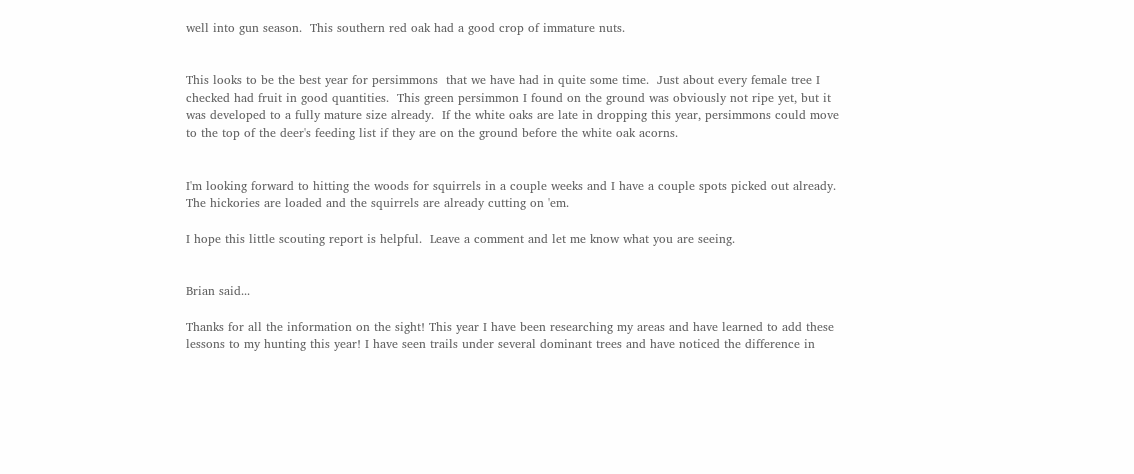well into gun season.  This southern red oak had a good crop of immature nuts.


This looks to be the best year for persimmons  that we have had in quite some time.  Just about every female tree I checked had fruit in good quantities.  This green persimmon I found on the ground was obviously not ripe yet, but it was developed to a fully mature size already.  If the white oaks are late in dropping this year, persimmons could move to the top of the deer's feeding list if they are on the ground before the white oak acorns.


I'm looking forward to hitting the woods for squirrels in a couple weeks and I have a couple spots picked out already.  The hickories are loaded and the squirrels are already cutting on 'em.

I hope this little scouting report is helpful.  Leave a comment and let me know what you are seeing.


Brian said...

Thanks for all the information on the sight! This year I have been researching my areas and have learned to add these lessons to my hunting this year! I have seen trails under several dominant trees and have noticed the difference in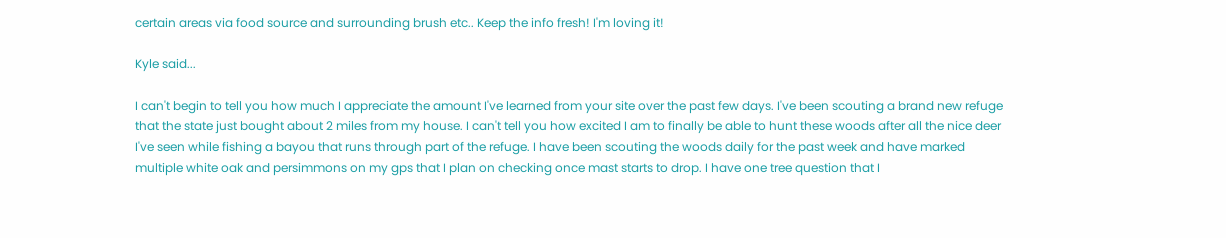certain areas via food source and surrounding brush etc.. Keep the info fresh! I'm loving it!

Kyle said...

I can't begin to tell you how much I appreciate the amount I've learned from your site over the past few days. I've been scouting a brand new refuge that the state just bought about 2 miles from my house. I can't tell you how excited I am to finally be able to hunt these woods after all the nice deer I've seen while fishing a bayou that runs through part of the refuge. I have been scouting the woods daily for the past week and have marked multiple white oak and persimmons on my gps that I plan on checking once mast starts to drop. I have one tree question that I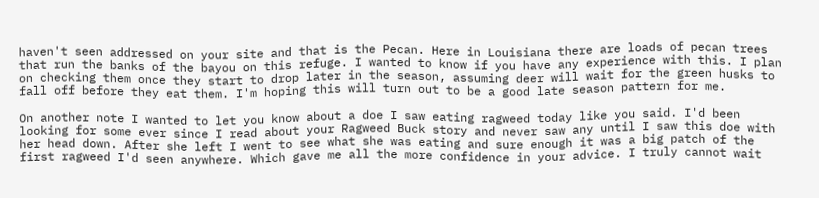haven't seen addressed on your site and that is the Pecan. Here in Louisiana there are loads of pecan trees that run the banks of the bayou on this refuge. I wanted to know if you have any experience with this. I plan on checking them once they start to drop later in the season, assuming deer will wait for the green husks to fall off before they eat them. I'm hoping this will turn out to be a good late season pattern for me.

On another note I wanted to let you know about a doe I saw eating ragweed today like you said. I'd been looking for some ever since I read about your Ragweed Buck story and never saw any until I saw this doe with her head down. After she left I went to see what she was eating and sure enough it was a big patch of the first ragweed I'd seen anywhere. Which gave me all the more confidence in your advice. I truly cannot wait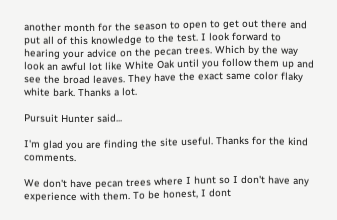another month for the season to open to get out there and put all of this knowledge to the test. I look forward to hearing your advice on the pecan trees. Which by the way look an awful lot like White Oak until you follow them up and see the broad leaves. They have the exact same color flaky white bark. Thanks a lot.

Pursuit Hunter said...

I'm glad you are finding the site useful. Thanks for the kind comments.

We don't have pecan trees where I hunt so I don't have any experience with them. To be honest, I dont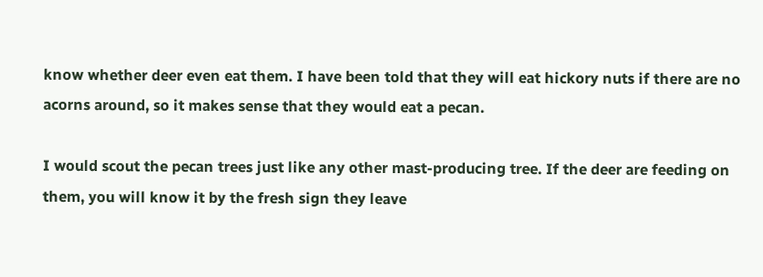know whether deer even eat them. I have been told that they will eat hickory nuts if there are no acorns around, so it makes sense that they would eat a pecan.

I would scout the pecan trees just like any other mast-producing tree. If the deer are feeding on them, you will know it by the fresh sign they leave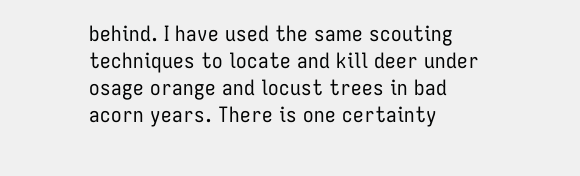behind. I have used the same scouting techniques to locate and kill deer under osage orange and locust trees in bad acorn years. There is one certainty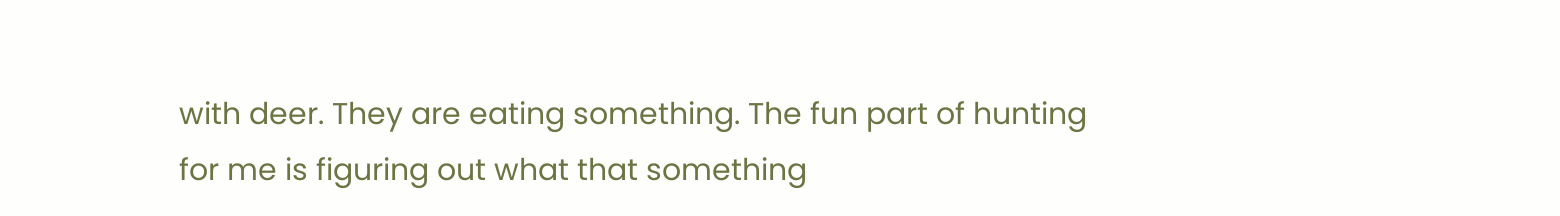with deer. They are eating something. The fun part of hunting for me is figuring out what that something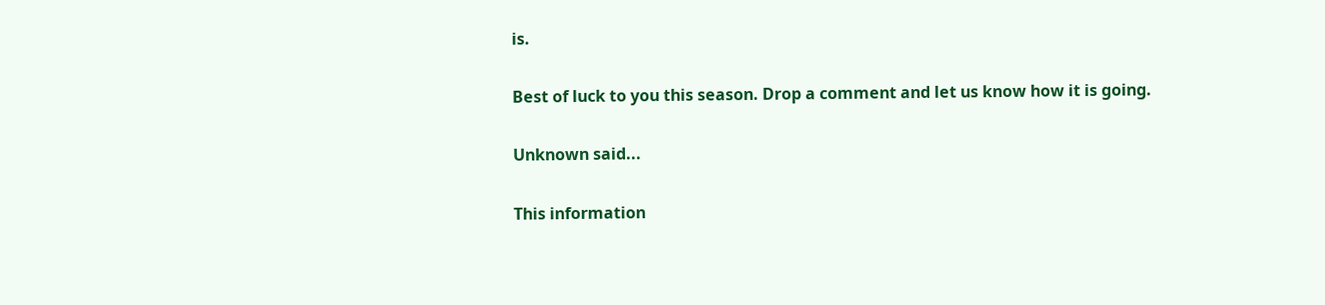is.

Best of luck to you this season. Drop a comment and let us know how it is going.

Unknown said...

This information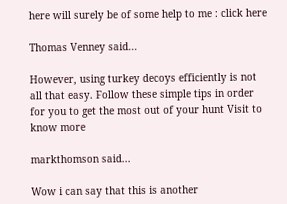here will surely be of some help to me : click here

Thomas Venney said...

However, using turkey decoys efficiently is not all that easy. Follow these simple tips in order for you to get the most out of your hunt Visit to know more

markthomson said...

Wow i can say that this is another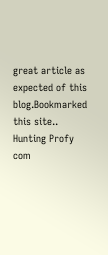great article as expected of this blog.Bookmarked this site.. Hunting Profy com